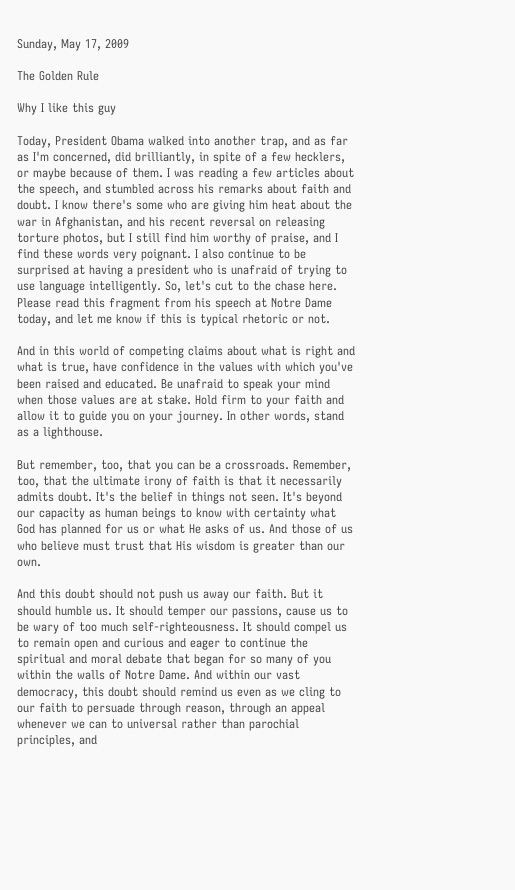Sunday, May 17, 2009

The Golden Rule

Why I like this guy

Today, President Obama walked into another trap, and as far as I'm concerned, did brilliantly, in spite of a few hecklers, or maybe because of them. I was reading a few articles about the speech, and stumbled across his remarks about faith and doubt. I know there's some who are giving him heat about the war in Afghanistan, and his recent reversal on releasing torture photos, but I still find him worthy of praise, and I find these words very poignant. I also continue to be surprised at having a president who is unafraid of trying to use language intelligently. So, let's cut to the chase here. Please read this fragment from his speech at Notre Dame today, and let me know if this is typical rhetoric or not.

And in this world of competing claims about what is right and what is true, have confidence in the values with which you've been raised and educated. Be unafraid to speak your mind when those values are at stake. Hold firm to your faith and allow it to guide you on your journey. In other words, stand as a lighthouse.

But remember, too, that you can be a crossroads. Remember, too, that the ultimate irony of faith is that it necessarily admits doubt. It's the belief in things not seen. It's beyond our capacity as human beings to know with certainty what God has planned for us or what He asks of us. And those of us who believe must trust that His wisdom is greater than our own.

And this doubt should not push us away our faith. But it should humble us. It should temper our passions, cause us to be wary of too much self-righteousness. It should compel us to remain open and curious and eager to continue the spiritual and moral debate that began for so many of you within the walls of Notre Dame. And within our vast democracy, this doubt should remind us even as we cling to our faith to persuade through reason, through an appeal whenever we can to universal rather than parochial principles, and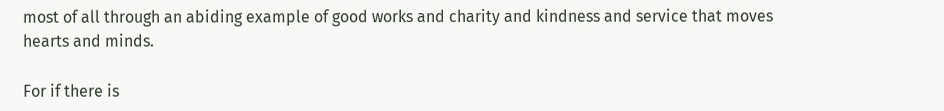most of all through an abiding example of good works and charity and kindness and service that moves hearts and minds.

For if there is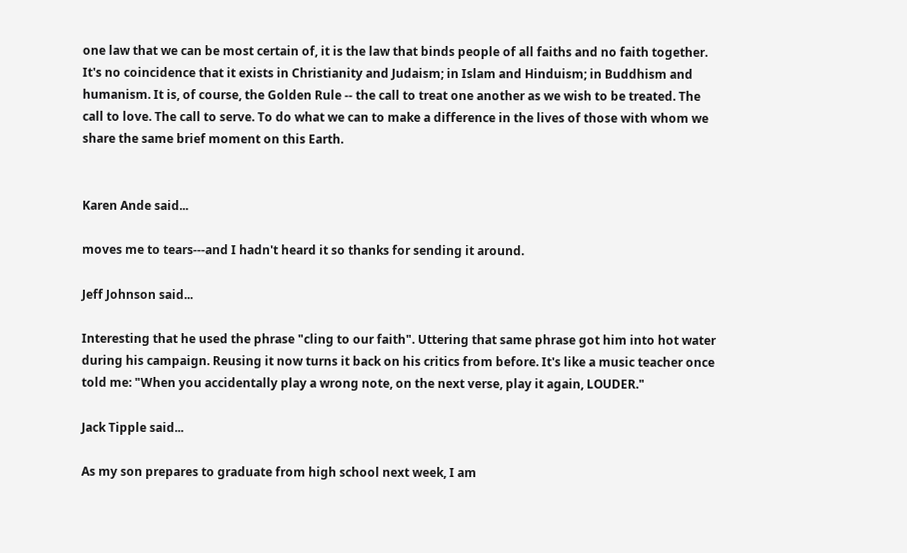one law that we can be most certain of, it is the law that binds people of all faiths and no faith together. It's no coincidence that it exists in Christianity and Judaism; in Islam and Hinduism; in Buddhism and humanism. It is, of course, the Golden Rule -- the call to treat one another as we wish to be treated. The call to love. The call to serve. To do what we can to make a difference in the lives of those with whom we share the same brief moment on this Earth.


Karen Ande said...

moves me to tears---and I hadn't heard it so thanks for sending it around.

Jeff Johnson said...

Interesting that he used the phrase "cling to our faith". Uttering that same phrase got him into hot water during his campaign. Reusing it now turns it back on his critics from before. It's like a music teacher once told me: "When you accidentally play a wrong note, on the next verse, play it again, LOUDER."

Jack Tipple said...

As my son prepares to graduate from high school next week, I am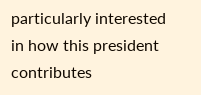particularly interested in how this president contributes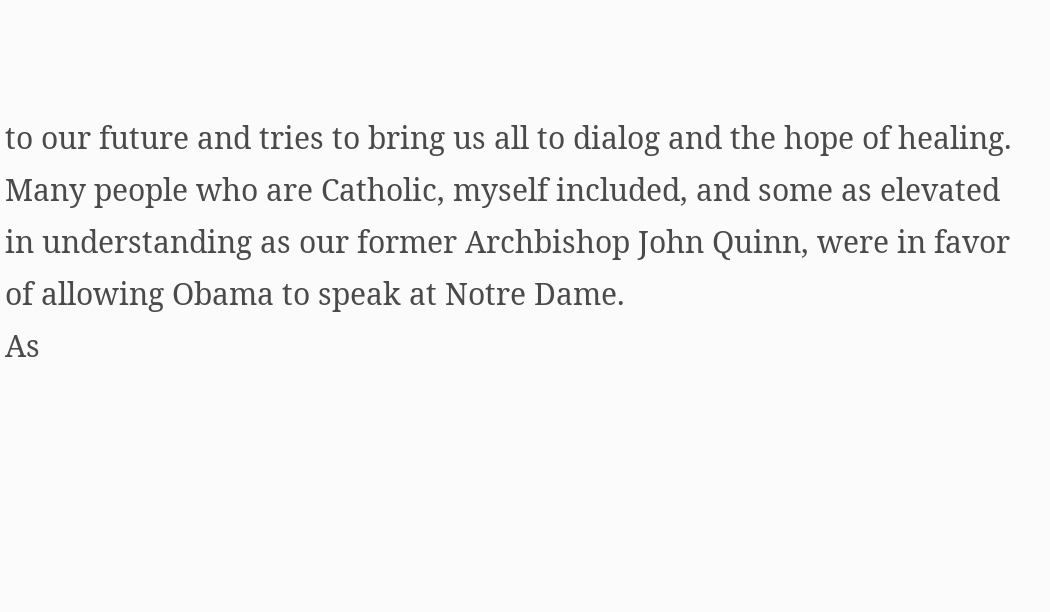to our future and tries to bring us all to dialog and the hope of healing. Many people who are Catholic, myself included, and some as elevated in understanding as our former Archbishop John Quinn, were in favor of allowing Obama to speak at Notre Dame.
As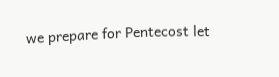we prepare for Pentecost let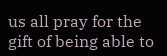us all pray for the gift of being able to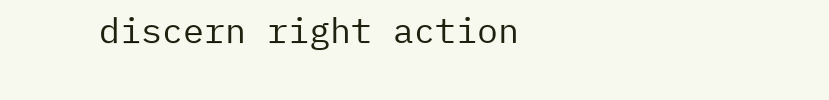discern right action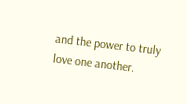and the power to truly love one another.